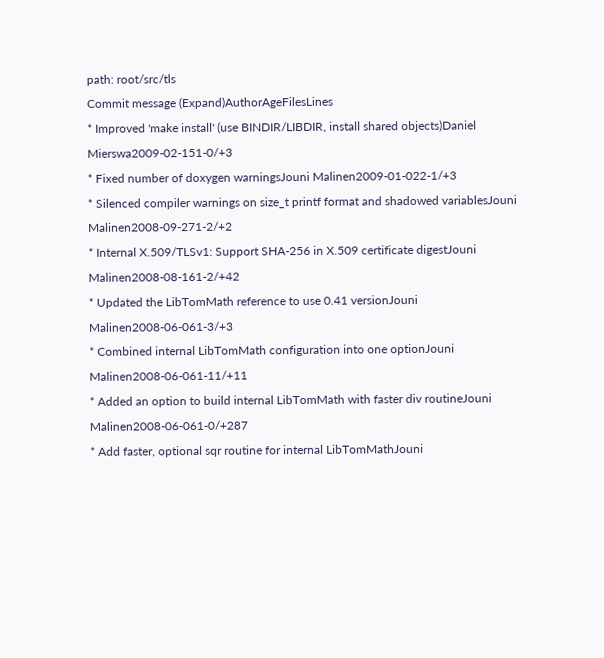path: root/src/tls
Commit message (Expand)AuthorAgeFilesLines
* Improved 'make install' (use BINDIR/LIBDIR, install shared objects)Daniel Mierswa2009-02-151-0/+3
* Fixed number of doxygen warningsJouni Malinen2009-01-022-1/+3
* Silenced compiler warnings on size_t printf format and shadowed variablesJouni Malinen2008-09-271-2/+2
* Internal X.509/TLSv1: Support SHA-256 in X.509 certificate digestJouni Malinen2008-08-161-2/+42
* Updated the LibTomMath reference to use 0.41 versionJouni Malinen2008-06-061-3/+3
* Combined internal LibTomMath configuration into one optionJouni Malinen2008-06-061-11/+11
* Added an option to build internal LibTomMath with faster div routineJouni Malinen2008-06-061-0/+287
* Add faster, optional sqr routine for internal LibTomMathJouni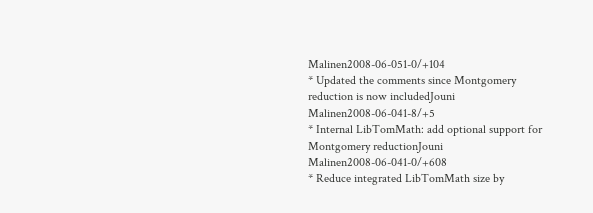Malinen2008-06-051-0/+104
* Updated the comments since Montgomery reduction is now includedJouni Malinen2008-06-041-8/+5
* Internal LibTomMath: add optional support for Montgomery reductionJouni Malinen2008-06-041-0/+608
* Reduce integrated LibTomMath size by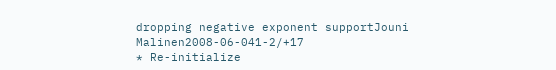dropping negative exponent supportJouni Malinen2008-06-041-2/+17
* Re-initialize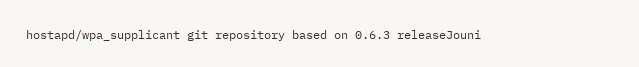hostapd/wpa_supplicant git repository based on 0.6.3 releaseJouni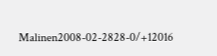Malinen2008-02-2828-0/+12016